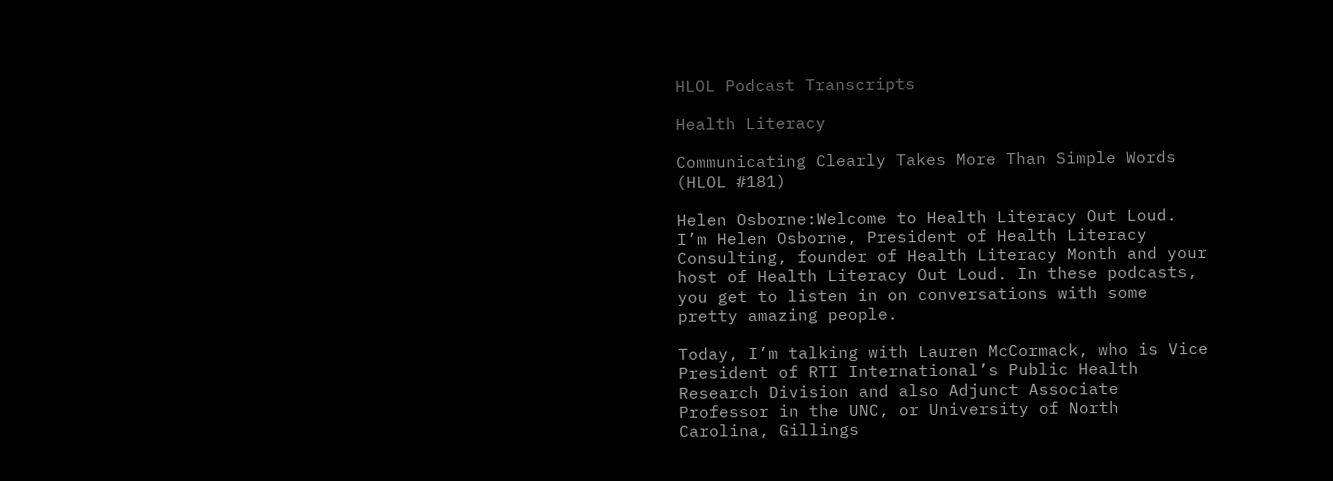HLOL Podcast Transcripts

Health Literacy

Communicating Clearly Takes More Than Simple Words (HLOL #181)

Helen Osborne:Welcome to Health Literacy Out Loud. I’m Helen Osborne, President of Health Literacy Consulting, founder of Health Literacy Month and your host of Health Literacy Out Loud. In these podcasts, you get to listen in on conversations with some pretty amazing people.

Today, I’m talking with Lauren McCormack, who is Vice President of RTI International’s Public Health Research Division and also Adjunct Associate Professor in the UNC, or University of North Carolina, Gillings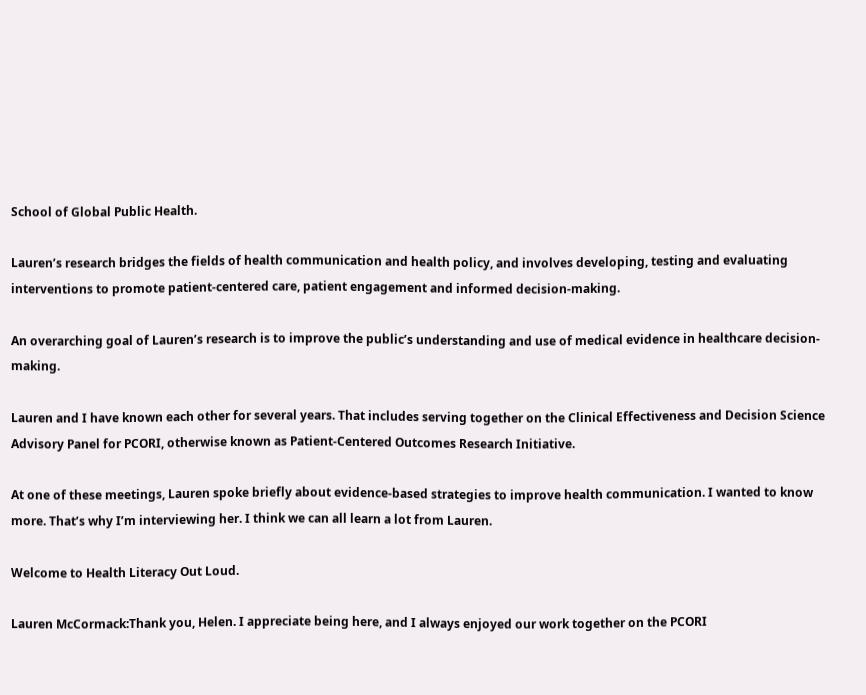School of Global Public Health.

Lauren’s research bridges the fields of health communication and health policy, and involves developing, testing and evaluating interventions to promote patient-centered care, patient engagement and informed decision-making.

An overarching goal of Lauren’s research is to improve the public’s understanding and use of medical evidence in healthcare decision-making.

Lauren and I have known each other for several years. That includes serving together on the Clinical Effectiveness and Decision Science Advisory Panel for PCORI, otherwise known as Patient-Centered Outcomes Research Initiative.

At one of these meetings, Lauren spoke briefly about evidence-based strategies to improve health communication. I wanted to know more. That’s why I’m interviewing her. I think we can all learn a lot from Lauren.

Welcome to Health Literacy Out Loud.

Lauren McCormack:Thank you, Helen. I appreciate being here, and I always enjoyed our work together on the PCORI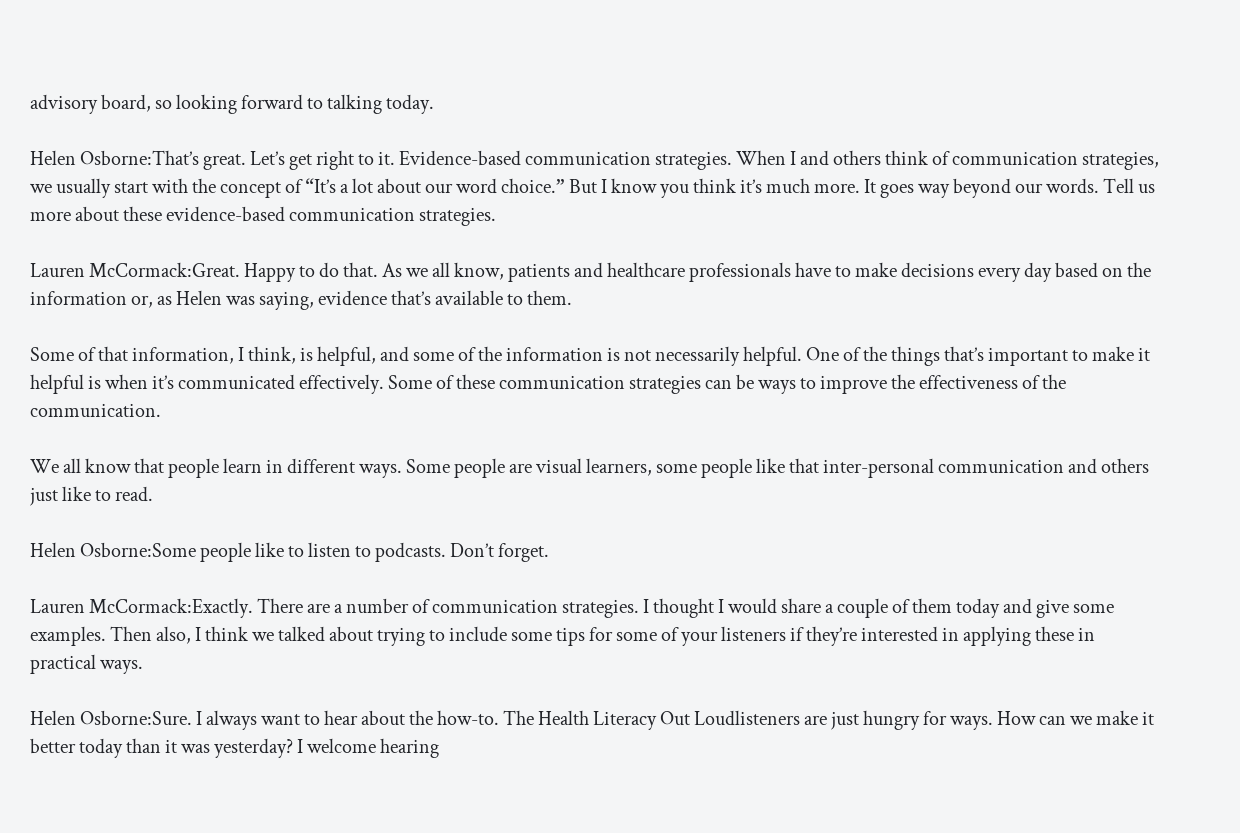advisory board, so looking forward to talking today.

Helen Osborne:That’s great. Let’s get right to it. Evidence-based communication strategies. When I and others think of communication strategies, we usually start with the concept of “It’s a lot about our word choice.” But I know you think it’s much more. It goes way beyond our words. Tell us more about these evidence-based communication strategies.

Lauren McCormack:Great. Happy to do that. As we all know, patients and healthcare professionals have to make decisions every day based on the information or, as Helen was saying, evidence that’s available to them.

Some of that information, I think, is helpful, and some of the information is not necessarily helpful. One of the things that’s important to make it helpful is when it’s communicated effectively. Some of these communication strategies can be ways to improve the effectiveness of the communication.

We all know that people learn in different ways. Some people are visual learners, some people like that inter-personal communication and others just like to read.

Helen Osborne:Some people like to listen to podcasts. Don’t forget.

Lauren McCormack:Exactly. There are a number of communication strategies. I thought I would share a couple of them today and give some examples. Then also, I think we talked about trying to include some tips for some of your listeners if they’re interested in applying these in practical ways.

Helen Osborne:Sure. I always want to hear about the how-to. The Health Literacy Out Loudlisteners are just hungry for ways. How can we make it better today than it was yesterday? I welcome hearing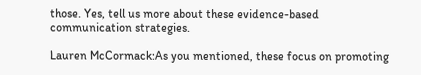those. Yes, tell us more about these evidence-based communication strategies.

Lauren McCormack:As you mentioned, these focus on promoting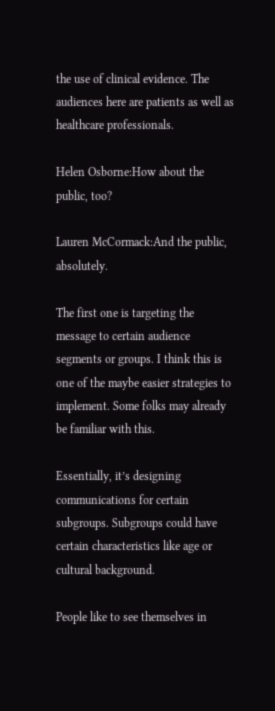the use of clinical evidence. The audiences here are patients as well as healthcare professionals.

Helen Osborne:How about the public, too?

Lauren McCormack:And the public, absolutely.

The first one is targeting the message to certain audience segments or groups. I think this is one of the maybe easier strategies to implement. Some folks may already be familiar with this.

Essentially, it’s designing communications for certain subgroups. Subgroups could have certain characteristics like age or cultural background.

People like to see themselves in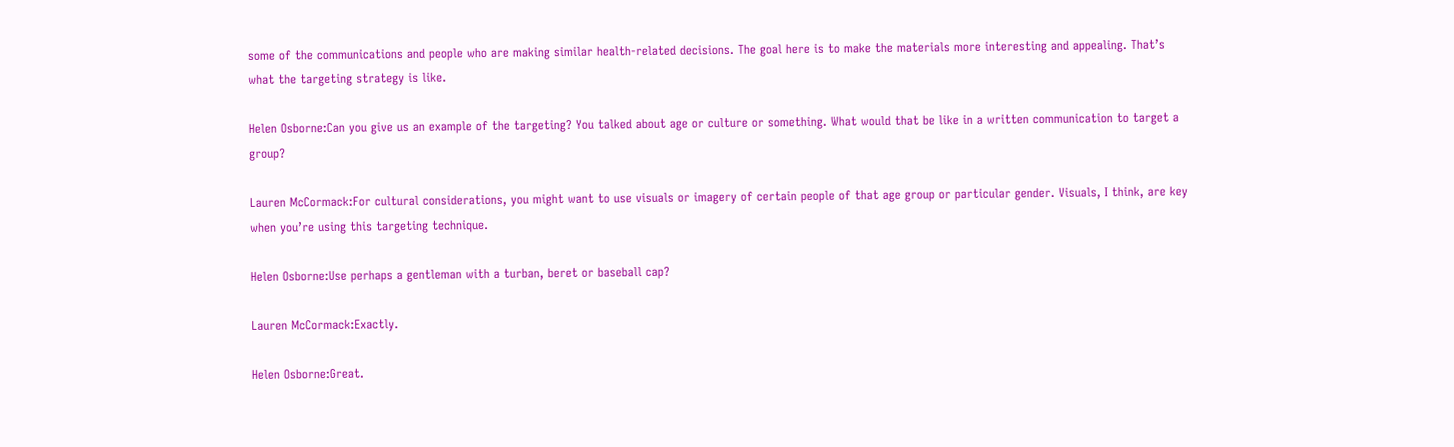some of the communications and people who are making similar health-related decisions. The goal here is to make the materials more interesting and appealing. That’s what the targeting strategy is like.

Helen Osborne:Can you give us an example of the targeting? You talked about age or culture or something. What would that be like in a written communication to target a group?

Lauren McCormack:For cultural considerations, you might want to use visuals or imagery of certain people of that age group or particular gender. Visuals, I think, are key when you’re using this targeting technique.

Helen Osborne:Use perhaps a gentleman with a turban, beret or baseball cap?

Lauren McCormack:Exactly.

Helen Osborne:Great.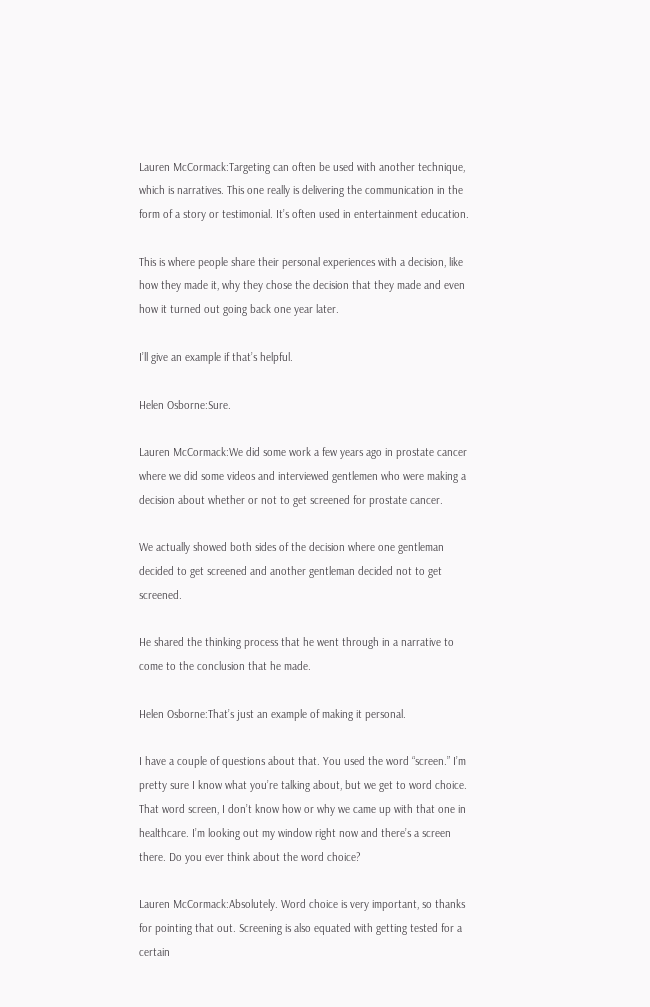Lauren McCormack:Targeting can often be used with another technique, which is narratives. This one really is delivering the communication in the form of a story or testimonial. It’s often used in entertainment education.

This is where people share their personal experiences with a decision, like how they made it, why they chose the decision that they made and even how it turned out going back one year later.

I’ll give an example if that’s helpful.

Helen Osborne:Sure.

Lauren McCormack:We did some work a few years ago in prostate cancer where we did some videos and interviewed gentlemen who were making a decision about whether or not to get screened for prostate cancer.

We actually showed both sides of the decision where one gentleman decided to get screened and another gentleman decided not to get screened.

He shared the thinking process that he went through in a narrative to come to the conclusion that he made.

Helen Osborne:That’s just an example of making it personal.

I have a couple of questions about that. You used the word “screen.” I’m pretty sure I know what you’re talking about, but we get to word choice. That word screen, I don’t know how or why we came up with that one in healthcare. I’m looking out my window right now and there’s a screen there. Do you ever think about the word choice?

Lauren McCormack:Absolutely. Word choice is very important, so thanks for pointing that out. Screening is also equated with getting tested for a certain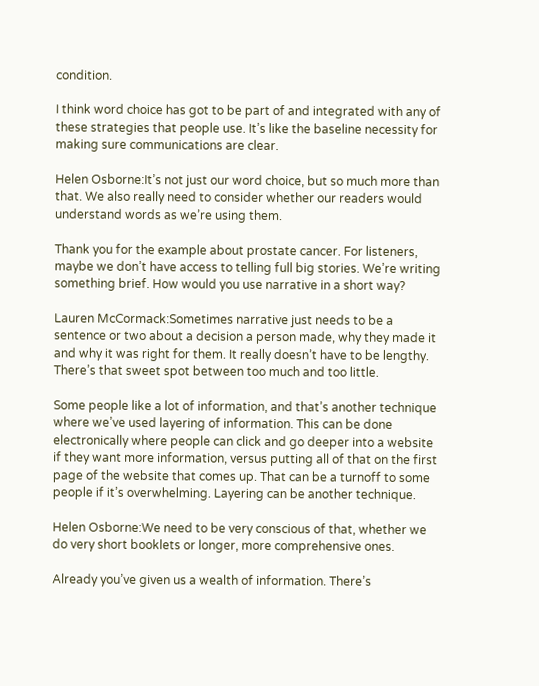condition.

I think word choice has got to be part of and integrated with any of these strategies that people use. It’s like the baseline necessity for making sure communications are clear.

Helen Osborne:It’s not just our word choice, but so much more than that. We also really need to consider whether our readers would understand words as we’re using them.

Thank you for the example about prostate cancer. For listeners, maybe we don’t have access to telling full big stories. We’re writing something brief. How would you use narrative in a short way?

Lauren McCormack:Sometimes narrative just needs to be a sentence or two about a decision a person made, why they made it and why it was right for them. It really doesn’t have to be lengthy. There’s that sweet spot between too much and too little.

Some people like a lot of information, and that’s another technique where we’ve used layering of information. This can be done electronically where people can click and go deeper into a website if they want more information, versus putting all of that on the first page of the website that comes up. That can be a turnoff to some people if it’s overwhelming. Layering can be another technique.

Helen Osborne:We need to be very conscious of that, whether we do very short booklets or longer, more comprehensive ones.

Already you’ve given us a wealth of information. There’s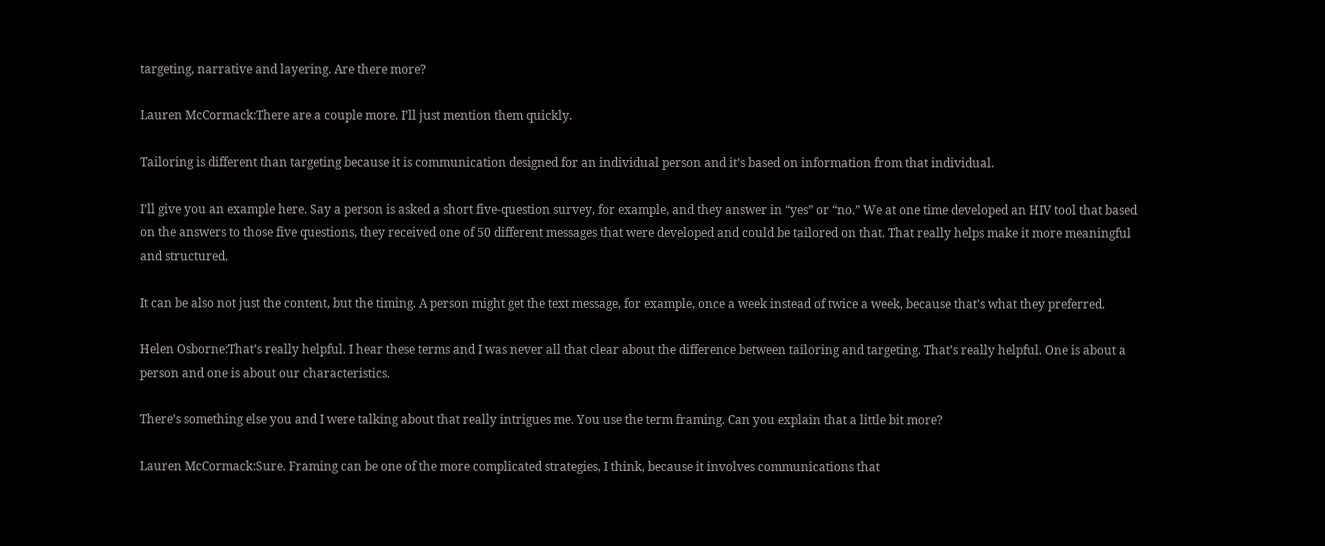targeting, narrative and layering. Are there more?

Lauren McCormack:There are a couple more. I’ll just mention them quickly.

Tailoring is different than targeting because it is communication designed for an individual person and it’s based on information from that individual.

I’ll give you an example here. Say a person is asked a short five-question survey, for example, and they answer in “yes” or “no.” We at one time developed an HIV tool that based on the answers to those five questions, they received one of 50 different messages that were developed and could be tailored on that. That really helps make it more meaningful and structured.

It can be also not just the content, but the timing. A person might get the text message, for example, once a week instead of twice a week, because that’s what they preferred.

Helen Osborne:That’s really helpful. I hear these terms and I was never all that clear about the difference between tailoring and targeting. That’s really helpful. One is about a person and one is about our characteristics.

There’s something else you and I were talking about that really intrigues me. You use the term framing. Can you explain that a little bit more?

Lauren McCormack:Sure. Framing can be one of the more complicated strategies, I think, because it involves communications that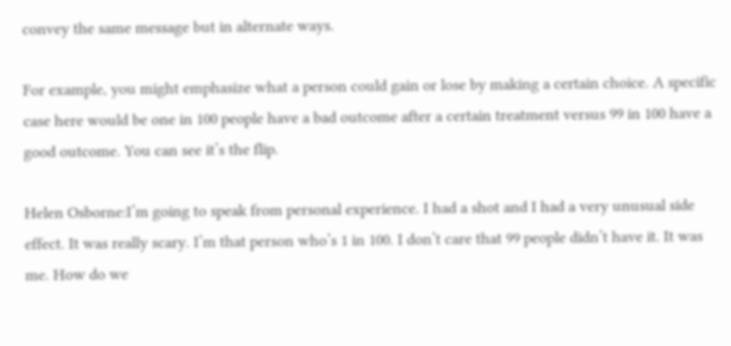convey the same message but in alternate ways.

For example, you might emphasize what a person could gain or lose by making a certain choice. A specific case here would be one in 100 people have a bad outcome after a certain treatment versus 99 in 100 have a good outcome. You can see it’s the flip.

Helen Osborne:I’m going to speak from personal experience. I had a shot and I had a very unusual side effect. It was really scary. I’m that person who’s 1 in 100. I don’t care that 99 people didn’t have it. It was me. How do we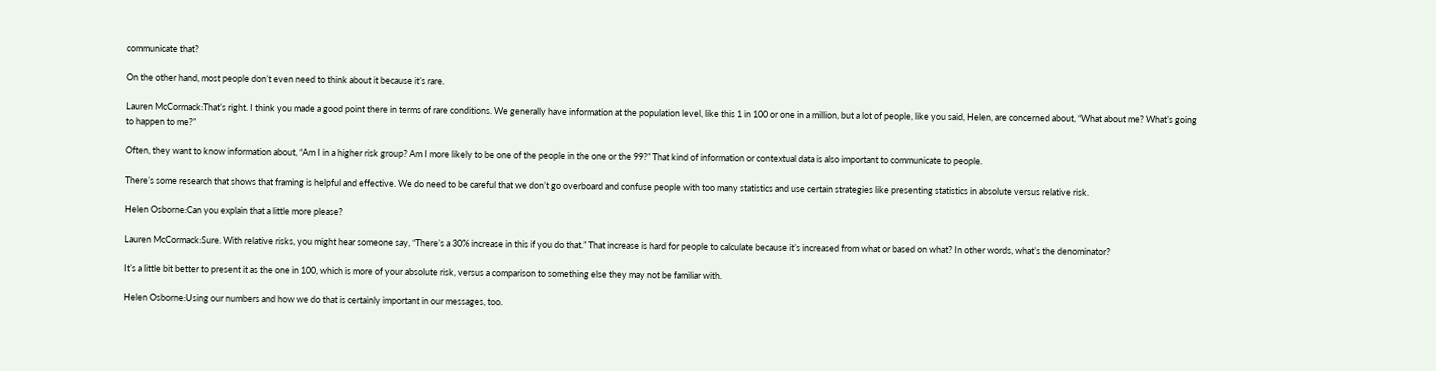communicate that?

On the other hand, most people don’t even need to think about it because it’s rare.

Lauren McCormack:That’s right. I think you made a good point there in terms of rare conditions. We generally have information at the population level, like this 1 in 100 or one in a million, but a lot of people, like you said, Helen, are concerned about, “What about me? What’s going to happen to me?”

Often, they want to know information about, “Am I in a higher risk group? Am I more likely to be one of the people in the one or the 99?” That kind of information or contextual data is also important to communicate to people.

There’s some research that shows that framing is helpful and effective. We do need to be careful that we don’t go overboard and confuse people with too many statistics and use certain strategies like presenting statistics in absolute versus relative risk.

Helen Osborne:Can you explain that a little more please?

Lauren McCormack:Sure. With relative risks, you might hear someone say, “There’s a 30% increase in this if you do that.” That increase is hard for people to calculate because it’s increased from what or based on what? In other words, what’s the denominator?

It’s a little bit better to present it as the one in 100, which is more of your absolute risk, versus a comparison to something else they may not be familiar with.

Helen Osborne:Using our numbers and how we do that is certainly important in our messages, too.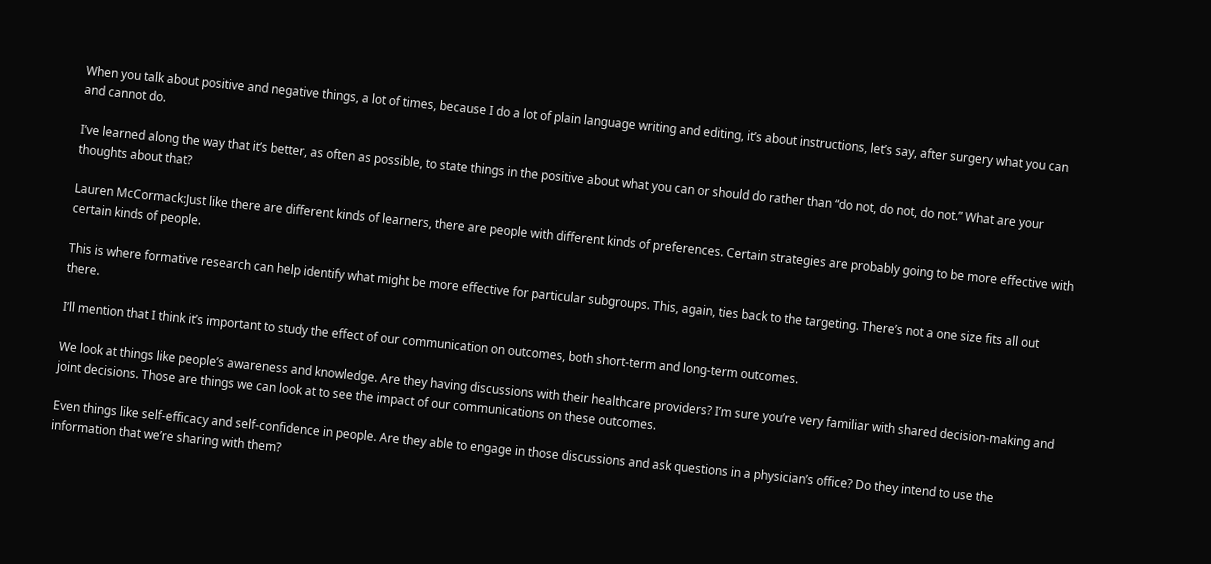When you talk about positive and negative things, a lot of times, because I do a lot of plain language writing and editing, it’s about instructions, let’s say, after surgery what you can and cannot do.

I’ve learned along the way that it’s better, as often as possible, to state things in the positive about what you can or should do rather than “do not, do not, do not.” What are your thoughts about that?

Lauren McCormack:Just like there are different kinds of learners, there are people with different kinds of preferences. Certain strategies are probably going to be more effective with certain kinds of people.

This is where formative research can help identify what might be more effective for particular subgroups. This, again, ties back to the targeting. There’s not a one size fits all out there.

I’ll mention that I think it’s important to study the effect of our communication on outcomes, both short-term and long-term outcomes.

We look at things like people’s awareness and knowledge. Are they having discussions with their healthcare providers? I’m sure you’re very familiar with shared decision-making and joint decisions. Those are things we can look at to see the impact of our communications on these outcomes.

Even things like self-efficacy and self-confidence in people. Are they able to engage in those discussions and ask questions in a physician’s office? Do they intend to use the information that we’re sharing with them?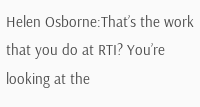Helen Osborne:That’s the work that you do at RTI? You’re looking at the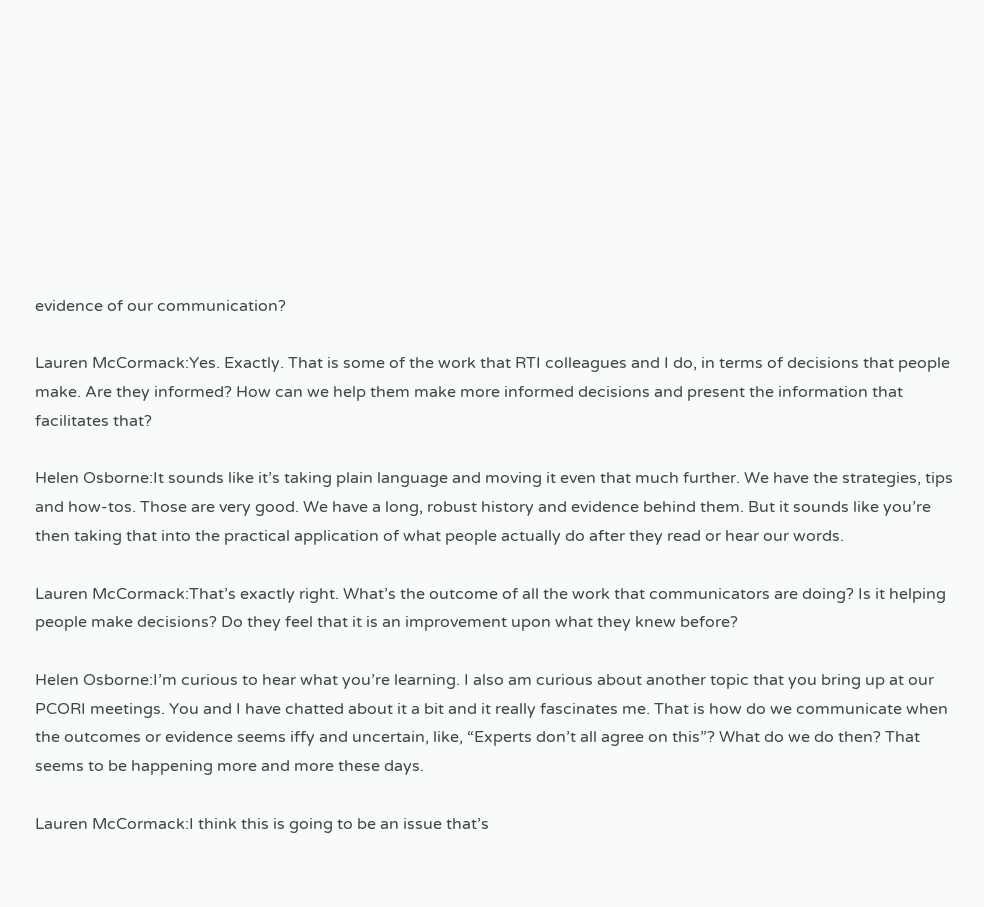evidence of our communication?

Lauren McCormack:Yes. Exactly. That is some of the work that RTI colleagues and I do, in terms of decisions that people make. Are they informed? How can we help them make more informed decisions and present the information that facilitates that?

Helen Osborne:It sounds like it’s taking plain language and moving it even that much further. We have the strategies, tips and how-tos. Those are very good. We have a long, robust history and evidence behind them. But it sounds like you’re then taking that into the practical application of what people actually do after they read or hear our words.

Lauren McCormack:That’s exactly right. What’s the outcome of all the work that communicators are doing? Is it helping people make decisions? Do they feel that it is an improvement upon what they knew before?

Helen Osborne:I’m curious to hear what you’re learning. I also am curious about another topic that you bring up at our PCORI meetings. You and I have chatted about it a bit and it really fascinates me. That is how do we communicate when the outcomes or evidence seems iffy and uncertain, like, “Experts don’t all agree on this”? What do we do then? That seems to be happening more and more these days.

Lauren McCormack:I think this is going to be an issue that’s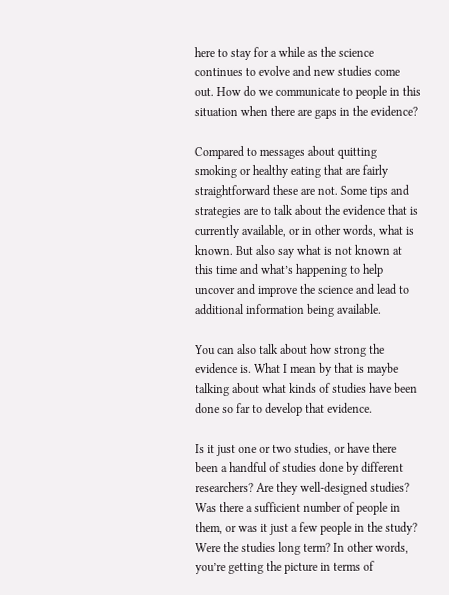here to stay for a while as the science continues to evolve and new studies come out. How do we communicate to people in this situation when there are gaps in the evidence?

Compared to messages about quitting smoking or healthy eating that are fairly straightforward these are not. Some tips and strategies are to talk about the evidence that is currently available, or in other words, what is known. But also say what is not known at this time and what’s happening to help uncover and improve the science and lead to additional information being available.

You can also talk about how strong the evidence is. What I mean by that is maybe talking about what kinds of studies have been done so far to develop that evidence.

Is it just one or two studies, or have there been a handful of studies done by different researchers? Are they well-designed studies? Was there a sufficient number of people in them, or was it just a few people in the study? Were the studies long term? In other words, you’re getting the picture in terms of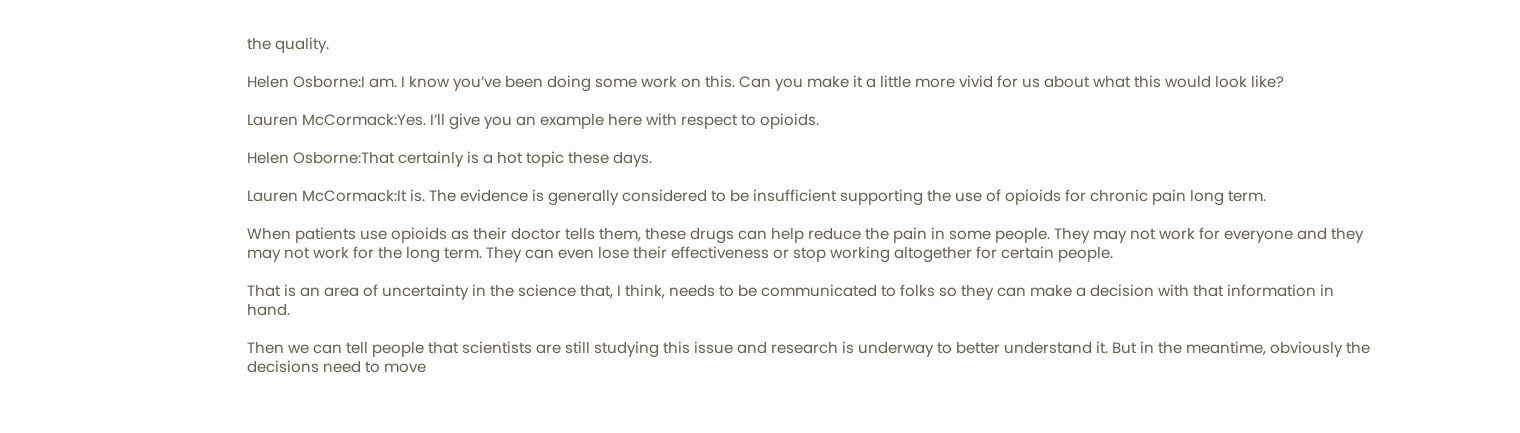the quality.

Helen Osborne:I am. I know you’ve been doing some work on this. Can you make it a little more vivid for us about what this would look like?

Lauren McCormack:Yes. I’ll give you an example here with respect to opioids.

Helen Osborne:That certainly is a hot topic these days.

Lauren McCormack:It is. The evidence is generally considered to be insufficient supporting the use of opioids for chronic pain long term.

When patients use opioids as their doctor tells them, these drugs can help reduce the pain in some people. They may not work for everyone and they may not work for the long term. They can even lose their effectiveness or stop working altogether for certain people.

That is an area of uncertainty in the science that, I think, needs to be communicated to folks so they can make a decision with that information in hand.

Then we can tell people that scientists are still studying this issue and research is underway to better understand it. But in the meantime, obviously the decisions need to move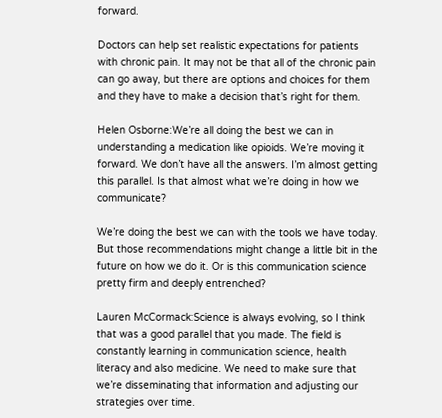forward.

Doctors can help set realistic expectations for patients with chronic pain. It may not be that all of the chronic pain can go away, but there are options and choices for them and they have to make a decision that’s right for them.

Helen Osborne:We’re all doing the best we can in understanding a medication like opioids. We’re moving it forward. We don’t have all the answers. I’m almost getting this parallel. Is that almost what we’re doing in how we communicate?

We’re doing the best we can with the tools we have today. But those recommendations might change a little bit in the future on how we do it. Or is this communication science pretty firm and deeply entrenched?

Lauren McCormack:Science is always evolving, so I think that was a good parallel that you made. The field is constantly learning in communication science, health literacy and also medicine. We need to make sure that we’re disseminating that information and adjusting our strategies over time.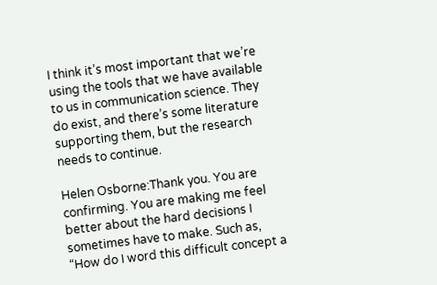I think it’s most important that we’re using the tools that we have available to us in communication science. They do exist, and there’s some literature supporting them, but the research needs to continue.

Helen Osborne:Thank you. You are confirming. You are making me feel better about the hard decisions I sometimes have to make. Such as, “How do I word this difficult concept a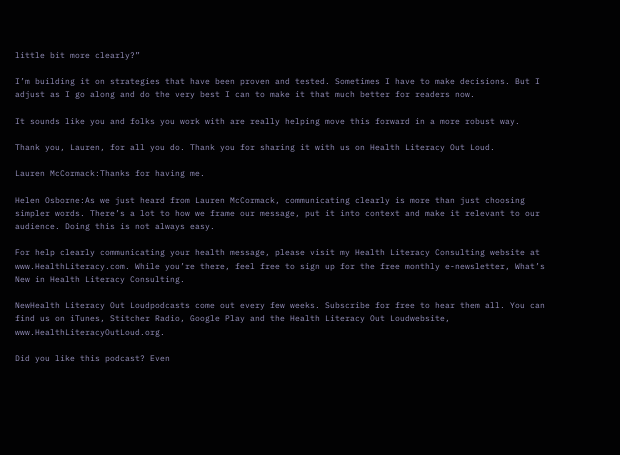little bit more clearly?”

I’m building it on strategies that have been proven and tested. Sometimes I have to make decisions. But I adjust as I go along and do the very best I can to make it that much better for readers now.

It sounds like you and folks you work with are really helping move this forward in a more robust way.

Thank you, Lauren, for all you do. Thank you for sharing it with us on Health Literacy Out Loud.

Lauren McCormack:Thanks for having me.

Helen Osborne:As we just heard from Lauren McCormack, communicating clearly is more than just choosing simpler words. There’s a lot to how we frame our message, put it into context and make it relevant to our audience. Doing this is not always easy.

For help clearly communicating your health message, please visit my Health Literacy Consulting website at www.HealthLiteracy.com. While you’re there, feel free to sign up for the free monthly e-newsletter, What’s New in Health Literacy Consulting.

NewHealth Literacy Out Loudpodcasts come out every few weeks. Subscribe for free to hear them all. You can find us on iTunes, Stitcher Radio, Google Play and the Health Literacy Out Loudwebsite, www.HealthLiteracyOutLoud.org.

Did you like this podcast? Even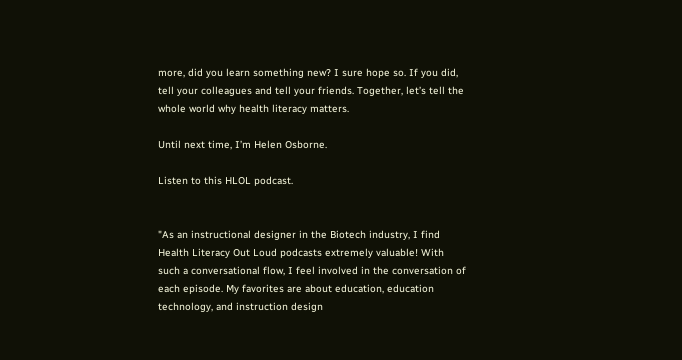more, did you learn something new? I sure hope so. If you did, tell your colleagues and tell your friends. Together, let’s tell the whole world why health literacy matters.

Until next time, I’m Helen Osborne.

Listen to this HLOL podcast.


"As an instructional designer in the Biotech industry, I find Health Literacy Out Loud podcasts extremely valuable! With such a conversational flow, I feel involved in the conversation of each episode. My favorites are about education, education technology, and instruction design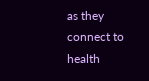as they connect to health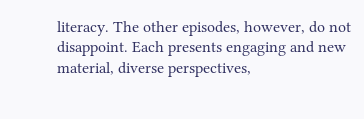literacy. The other episodes, however, do not disappoint. Each presents engaging and new material, diverse perspectives,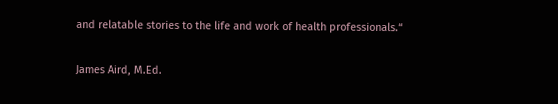and relatable stories to the life and work of health professionals.“

James Aird, M.Ed.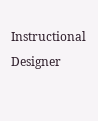Instructional Designer